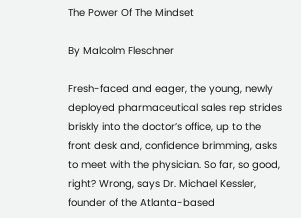The Power Of The Mindset

By Malcolm Fleschner

Fresh-faced and eager, the young, newly deployed pharmaceutical sales rep strides briskly into the doctor’s office, up to the front desk and, confidence brimming, asks to meet with the physician. So far, so good, right? Wrong, says Dr. Michael Kessler, founder of the Atlanta-based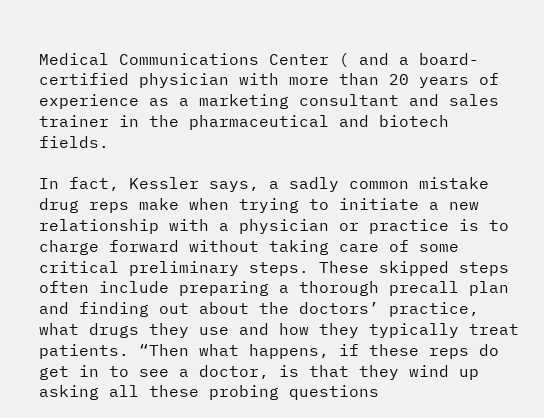Medical Communications Center ( and a board-certified physician with more than 20 years of experience as a marketing consultant and sales trainer in the pharmaceutical and biotech fields.

In fact, Kessler says, a sadly common mistake drug reps make when trying to initiate a new relationship with a physician or practice is to charge forward without taking care of some critical preliminary steps. These skipped steps often include preparing a thorough precall plan and finding out about the doctors’ practice, what drugs they use and how they typically treat patients. “Then what happens, if these reps do get in to see a doctor, is that they wind up asking all these probing questions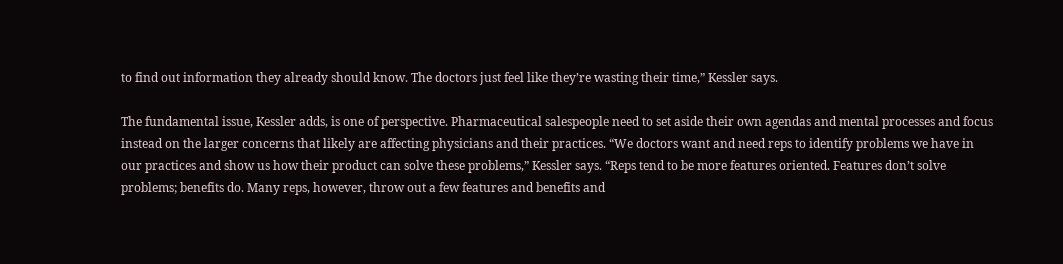to find out information they already should know. The doctors just feel like they’re wasting their time,” Kessler says.

The fundamental issue, Kessler adds, is one of perspective. Pharmaceutical salespeople need to set aside their own agendas and mental processes and focus instead on the larger concerns that likely are affecting physicians and their practices. “We doctors want and need reps to identify problems we have in our practices and show us how their product can solve these problems,” Kessler says. “Reps tend to be more features oriented. Features don’t solve problems; benefits do. Many reps, however, throw out a few features and benefits and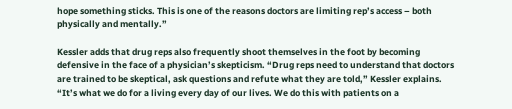hope something sticks. This is one of the reasons doctors are limiting rep’s access – both physically and mentally.”

Kessler adds that drug reps also frequently shoot themselves in the foot by becoming defensive in the face of a physician’s skepticism. “Drug reps need to understand that doctors are trained to be skeptical, ask questions and refute what they are told,” Kessler explains. “It’s what we do for a living every day of our lives. We do this with patients on a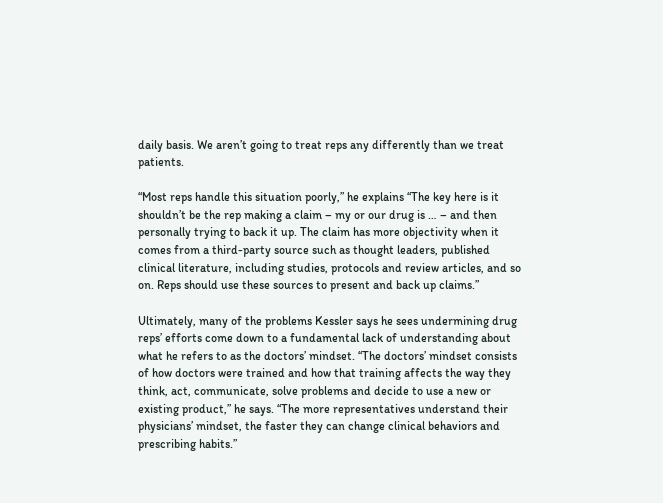daily basis. We aren’t going to treat reps any differently than we treat patients.

“Most reps handle this situation poorly,” he explains “The key here is it shouldn’t be the rep making a claim – my or our drug is … – and then personally trying to back it up. The claim has more objectivity when it comes from a third-party source such as thought leaders, published clinical literature, including studies, protocols and review articles, and so on. Reps should use these sources to present and back up claims.”

Ultimately, many of the problems Kessler says he sees undermining drug reps’ efforts come down to a fundamental lack of understanding about what he refers to as the doctors’ mindset. “The doctors’ mindset consists of how doctors were trained and how that training affects the way they think, act, communicate, solve problems and decide to use a new or existing product,” he says. “The more representatives understand their physicians’ mindset, the faster they can change clinical behaviors and prescribing habits.”